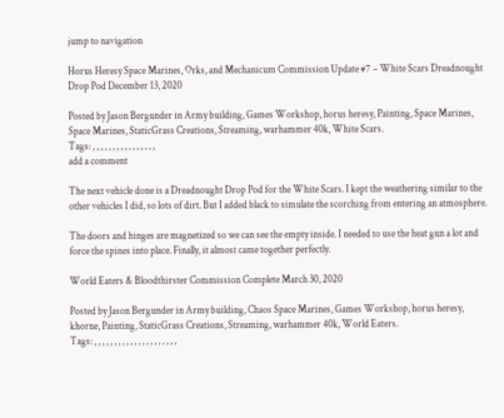jump to navigation

Horus Heresy Space Marines, Orks, and Mechanicum Commission Update #7 – White Scars Dreadnought Drop Pod December 13, 2020

Posted by Jason Bergunder in Army building, Games Workshop, horus heresy, Painting, Space Marines, Space Marines, StaticGrass Creations, Streaming, warhammer 40k, White Scars.
Tags: , , , , , , , , , , , , , , , ,
add a comment

The next vehicle done is a Dreadnought Drop Pod for the White Scars. I kept the weathering similar to the other vehicles I did, so lots of dirt. But I added black to simulate the scorching from entering an atmosphere.

The doors and hinges are magnetized so we can see the empty inside. I needed to use the heat gun a lot and force the spines into place. Finally, it almost came together perfectly.

World Eaters & Bloodthirster Commission Complete March 30, 2020

Posted by Jason Bergunder in Army building, Chaos Space Marines, Games Workshop, horus heresy, khorne, Painting, StaticGrass Creations, Streaming, warhammer 40k, World Eaters.
Tags: , , , , , , , , , , , , , , , , , , , , ,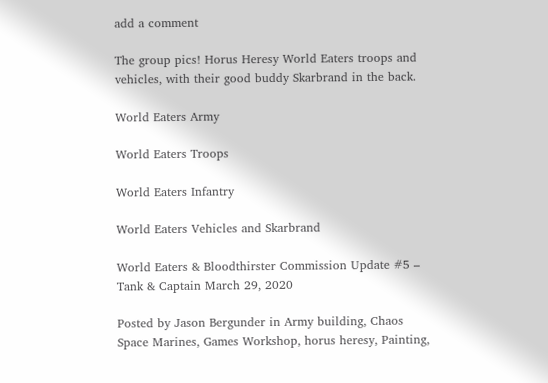add a comment

The group pics! Horus Heresy World Eaters troops and vehicles, with their good buddy Skarbrand in the back.

World Eaters Army

World Eaters Troops

World Eaters Infantry

World Eaters Vehicles and Skarbrand

World Eaters & Bloodthirster Commission Update #5 – Tank & Captain March 29, 2020

Posted by Jason Bergunder in Army building, Chaos Space Marines, Games Workshop, horus heresy, Painting,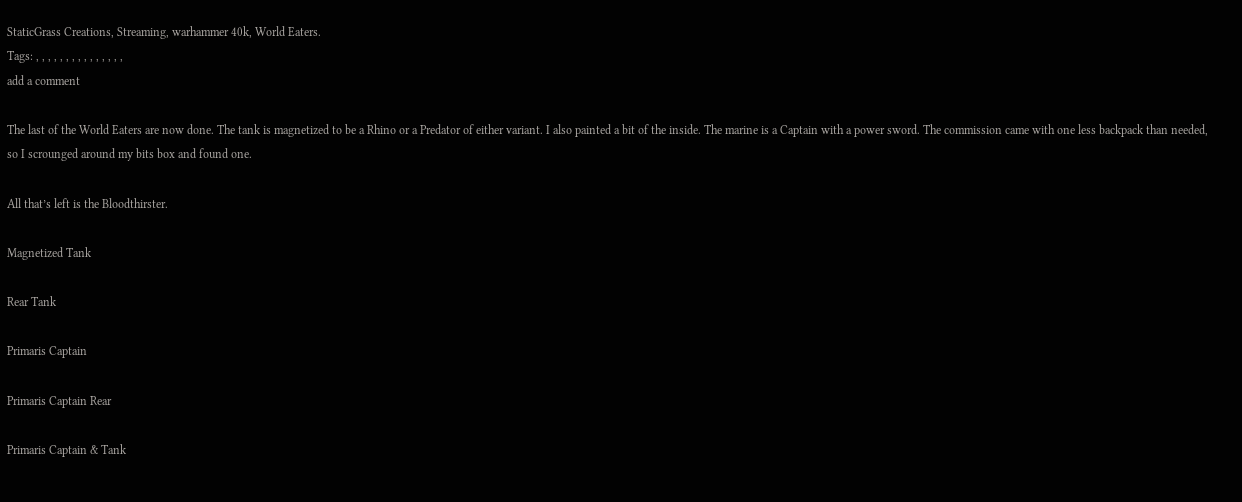StaticGrass Creations, Streaming, warhammer 40k, World Eaters.
Tags: , , , , , , , , , , , , , , ,
add a comment

The last of the World Eaters are now done. The tank is magnetized to be a Rhino or a Predator of either variant. I also painted a bit of the inside. The marine is a Captain with a power sword. The commission came with one less backpack than needed, so I scrounged around my bits box and found one.

All that’s left is the Bloodthirster.

Magnetized Tank

Rear Tank

Primaris Captain

Primaris Captain Rear

Primaris Captain & Tank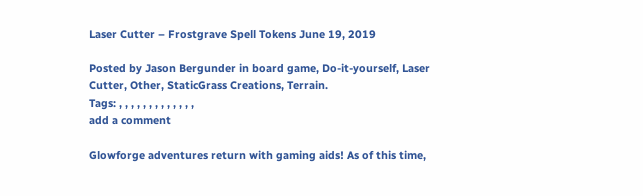Laser Cutter – Frostgrave Spell Tokens June 19, 2019

Posted by Jason Bergunder in board game, Do-it-yourself, Laser Cutter, Other, StaticGrass Creations, Terrain.
Tags: , , , , , , , , , , , , ,
add a comment

Glowforge adventures return with gaming aids! As of this time,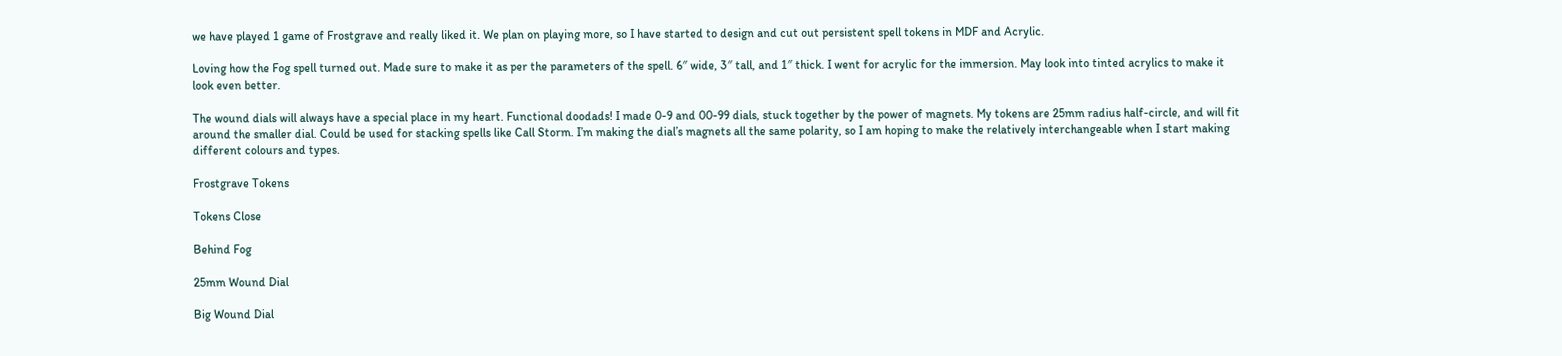we have played 1 game of Frostgrave and really liked it. We plan on playing more, so I have started to design and cut out persistent spell tokens in MDF and Acrylic.

Loving how the Fog spell turned out. Made sure to make it as per the parameters of the spell. 6″ wide, 3″ tall, and 1″ thick. I went for acrylic for the immersion. May look into tinted acrylics to make it look even better.

The wound dials will always have a special place in my heart. Functional doodads! I made 0-9 and 00-99 dials, stuck together by the power of magnets. My tokens are 25mm radius half-circle, and will fit around the smaller dial. Could be used for stacking spells like Call Storm. I’m making the dial’s magnets all the same polarity, so I am hoping to make the relatively interchangeable when I start making different colours and types.

Frostgrave Tokens

Tokens Close

Behind Fog

25mm Wound Dial

Big Wound Dial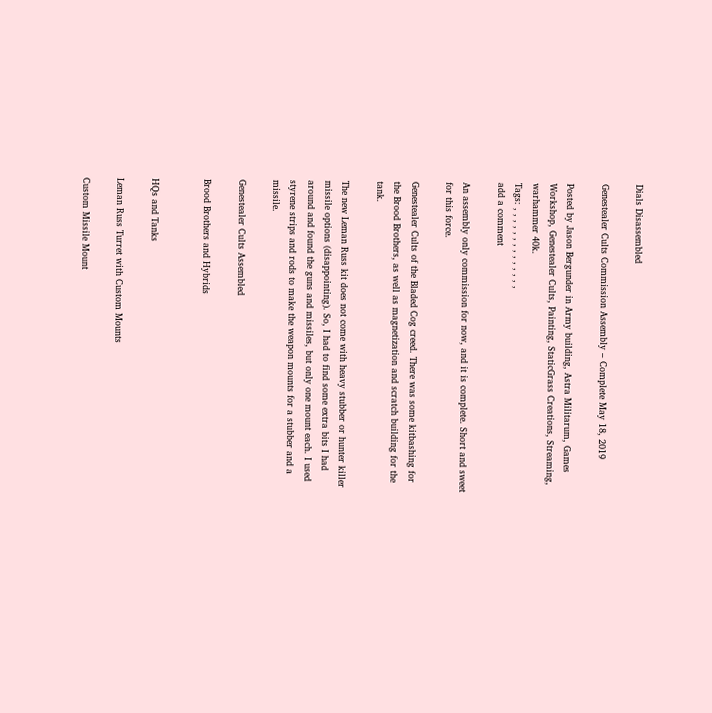Dials Disassembled

Genestealer Cults Commission Assembly – Complete May 18, 2019

Posted by Jason Bergunder in Army building, Astra Militarum, Games Workshop, Genestealer Cults, Painting, StaticGrass Creations, Streaming, warhammer 40k.
Tags: , , , , , , , , , , , , , ,
add a comment

An assembly only commission for now, and it is complete. Short and sweet for this force.

Genestealer Cults of the Bladed Cog creed. There was some kitbashing for the Brood Brothers, as well as magnetization and scratch building for the tank.

The new Leman Russ kit does not come with heavy stubber or hunter killer missile options (disappointing). So, I had to find some extra bits I had around and found the guns and missiles, but only one mount each. I used styrene strips and rods to make the weapon mounts for a stubber and a missile.

Genestealer Cults Assembled

Brood Brothers and Hybrids


HQs and Tanks

Leman Russ Turret with Custom Mounts

Custom Missile Mount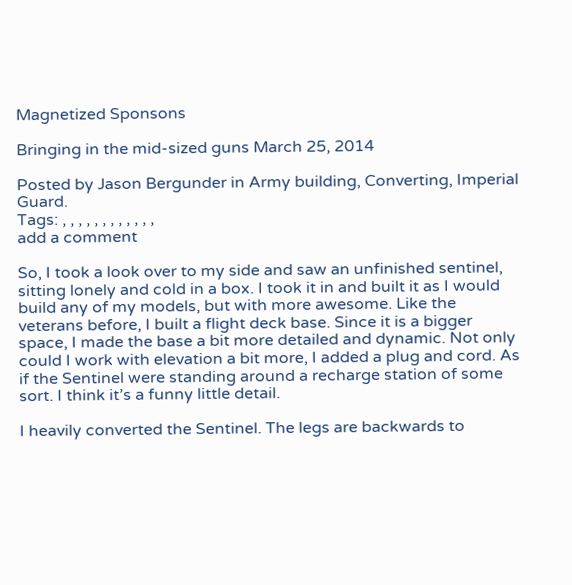Magnetized Sponsons

Bringing in the mid-sized guns March 25, 2014

Posted by Jason Bergunder in Army building, Converting, Imperial Guard.
Tags: , , , , , , , , , , , ,
add a comment

So, I took a look over to my side and saw an unfinished sentinel, sitting lonely and cold in a box. I took it in and built it as I would build any of my models, but with more awesome. Like the veterans before, I built a flight deck base. Since it is a bigger space, I made the base a bit more detailed and dynamic. Not only could I work with elevation a bit more, I added a plug and cord. As if the Sentinel were standing around a recharge station of some sort. I think it’s a funny little detail.

I heavily converted the Sentinel. The legs are backwards to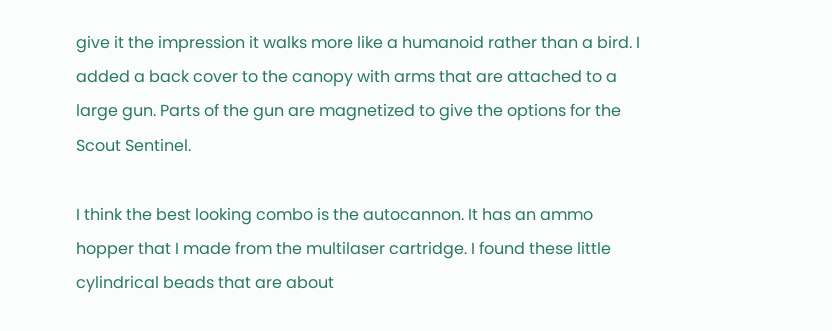give it the impression it walks more like a humanoid rather than a bird. I added a back cover to the canopy with arms that are attached to a large gun. Parts of the gun are magnetized to give the options for the Scout Sentinel.

I think the best looking combo is the autocannon. It has an ammo hopper that I made from the multilaser cartridge. I found these little cylindrical beads that are about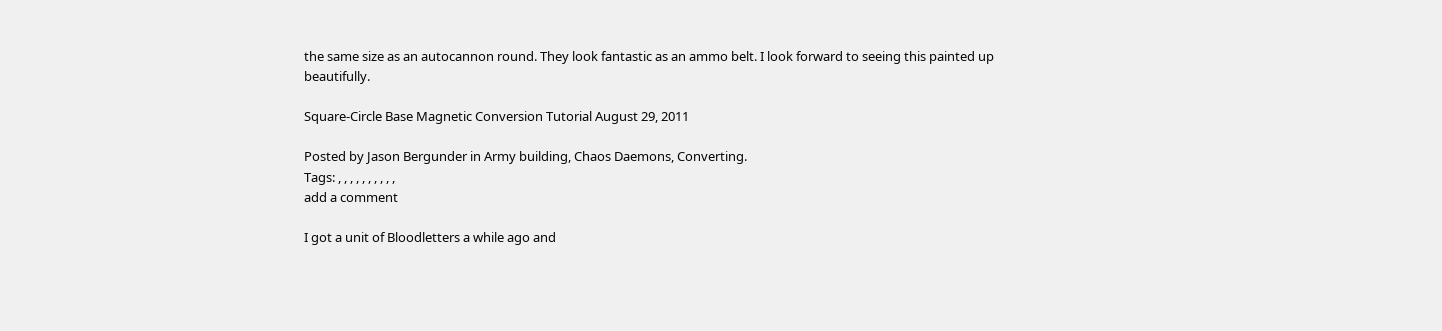the same size as an autocannon round. They look fantastic as an ammo belt. I look forward to seeing this painted up beautifully.

Square-Circle Base Magnetic Conversion Tutorial August 29, 2011

Posted by Jason Bergunder in Army building, Chaos Daemons, Converting.
Tags: , , , , , , , , , ,
add a comment

I got a unit of Bloodletters a while ago and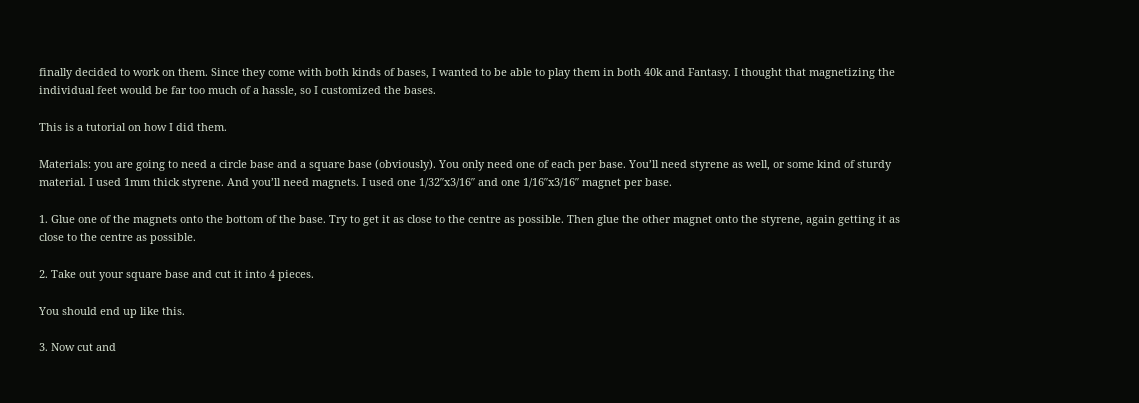finally decided to work on them. Since they come with both kinds of bases, I wanted to be able to play them in both 40k and Fantasy. I thought that magnetizing the individual feet would be far too much of a hassle, so I customized the bases.

This is a tutorial on how I did them.

Materials: you are going to need a circle base and a square base (obviously). You only need one of each per base. You’ll need styrene as well, or some kind of sturdy material. I used 1mm thick styrene. And you’ll need magnets. I used one 1/32″x3/16″ and one 1/16″x3/16″ magnet per base.

1. Glue one of the magnets onto the bottom of the base. Try to get it as close to the centre as possible. Then glue the other magnet onto the styrene, again getting it as close to the centre as possible.

2. Take out your square base and cut it into 4 pieces.

You should end up like this.

3. Now cut and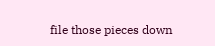file those pieces down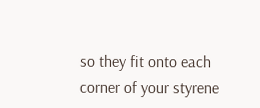so they fit onto each corner of your styrene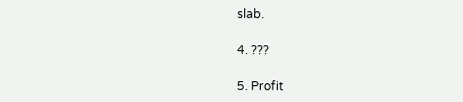slab.

4. ???

5. Profit